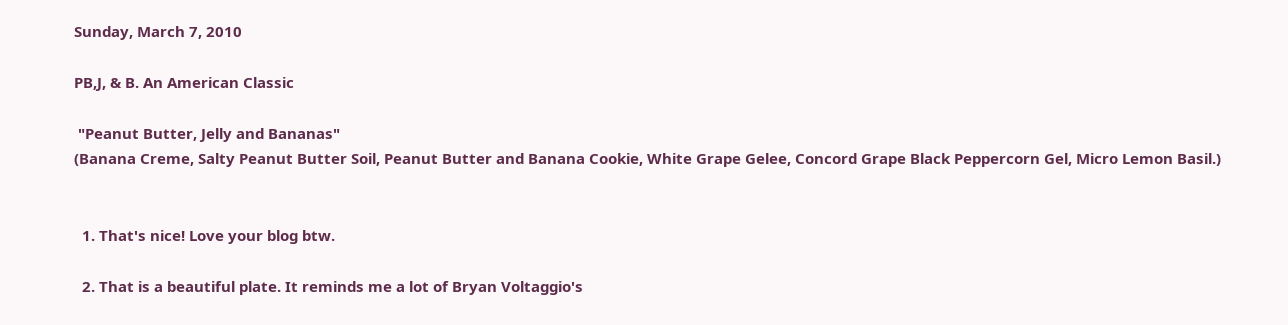Sunday, March 7, 2010

PB,J, & B. An American Classic

 "Peanut Butter, Jelly and Bananas"
(Banana Creme, Salty Peanut Butter Soil, Peanut Butter and Banana Cookie, White Grape Gelee, Concord Grape Black Peppercorn Gel, Micro Lemon Basil.)


  1. That's nice! Love your blog btw.

  2. That is a beautiful plate. It reminds me a lot of Bryan Voltaggio's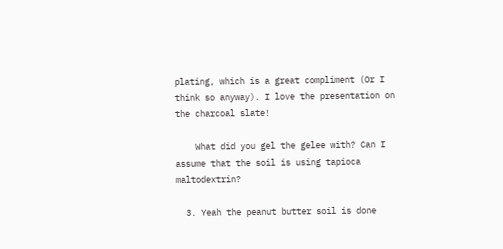plating, which is a great compliment (Or I think so anyway). I love the presentation on the charcoal slate!

    What did you gel the gelee with? Can I assume that the soil is using tapioca maltodextrin?

  3. Yeah the peanut butter soil is done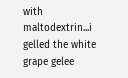with maltodextrin...i gelled the white grape gelee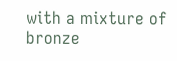with a mixture of bronze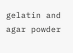gelatin and agar powder